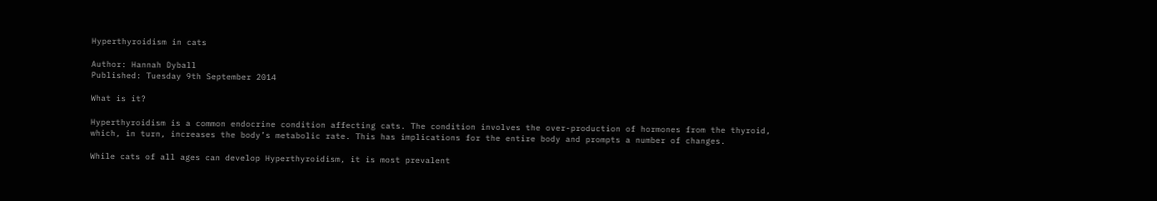Hyperthyroidism in cats

Author: Hannah Dyball
Published: Tuesday 9th September 2014

What is it?

Hyperthyroidism is a common endocrine condition affecting cats. The condition involves the over-production of hormones from the thyroid, which, in turn, increases the body’s metabolic rate. This has implications for the entire body and prompts a number of changes.

While cats of all ages can develop Hyperthyroidism, it is most prevalent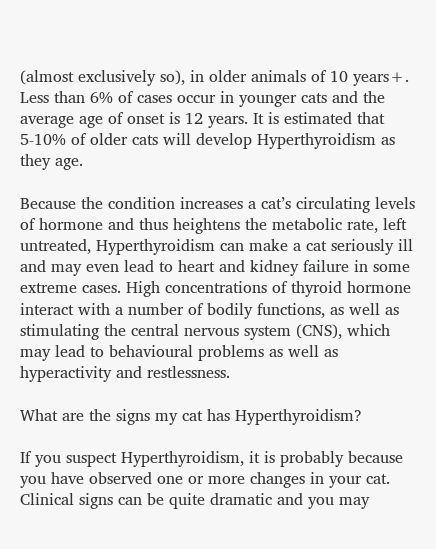(almost exclusively so), in older animals of 10 years+. Less than 6% of cases occur in younger cats and the average age of onset is 12 years. It is estimated that 5-10% of older cats will develop Hyperthyroidism as they age.

Because the condition increases a cat’s circulating levels of hormone and thus heightens the metabolic rate, left untreated, Hyperthyroidism can make a cat seriously ill and may even lead to heart and kidney failure in some extreme cases. High concentrations of thyroid hormone interact with a number of bodily functions, as well as stimulating the central nervous system (CNS), which may lead to behavioural problems as well as hyperactivity and restlessness.

What are the signs my cat has Hyperthyroidism?

If you suspect Hyperthyroidism, it is probably because you have observed one or more changes in your cat. Clinical signs can be quite dramatic and you may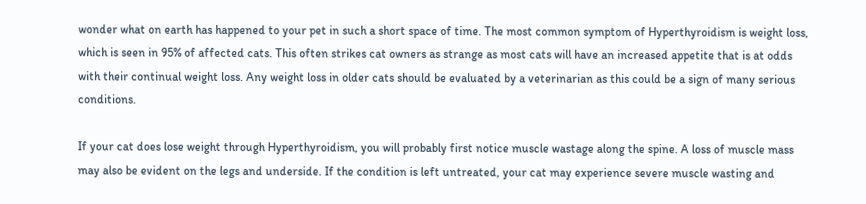wonder what on earth has happened to your pet in such a short space of time. The most common symptom of Hyperthyroidism is weight loss, which is seen in 95% of affected cats. This often strikes cat owners as strange as most cats will have an increased appetite that is at odds with their continual weight loss. Any weight loss in older cats should be evaluated by a veterinarian as this could be a sign of many serious conditions.

If your cat does lose weight through Hyperthyroidism, you will probably first notice muscle wastage along the spine. A loss of muscle mass may also be evident on the legs and underside. If the condition is left untreated, your cat may experience severe muscle wasting and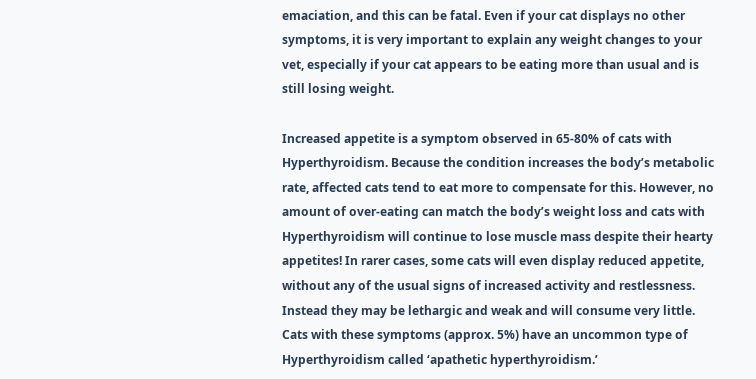emaciation, and this can be fatal. Even if your cat displays no other symptoms, it is very important to explain any weight changes to your vet, especially if your cat appears to be eating more than usual and is still losing weight.

Increased appetite is a symptom observed in 65-80% of cats with Hyperthyroidism. Because the condition increases the body’s metabolic rate, affected cats tend to eat more to compensate for this. However, no amount of over-eating can match the body’s weight loss and cats with Hyperthyroidism will continue to lose muscle mass despite their hearty appetites! In rarer cases, some cats will even display reduced appetite, without any of the usual signs of increased activity and restlessness. Instead they may be lethargic and weak and will consume very little. Cats with these symptoms (approx. 5%) have an uncommon type of Hyperthyroidism called ‘apathetic hyperthyroidism.’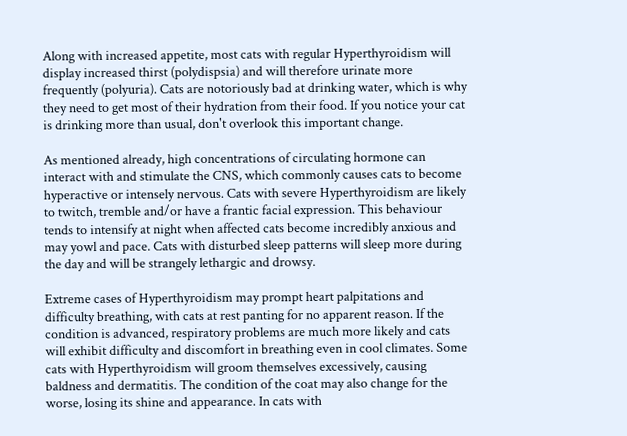Along with increased appetite, most cats with regular Hyperthyroidism will display increased thirst (polydispsia) and will therefore urinate more frequently (polyuria). Cats are notoriously bad at drinking water, which is why they need to get most of their hydration from their food. If you notice your cat is drinking more than usual, don't overlook this important change.

As mentioned already, high concentrations of circulating hormone can interact with and stimulate the CNS, which commonly causes cats to become hyperactive or intensely nervous. Cats with severe Hyperthyroidism are likely to twitch, tremble and/or have a frantic facial expression. This behaviour tends to intensify at night when affected cats become incredibly anxious and may yowl and pace. Cats with disturbed sleep patterns will sleep more during the day and will be strangely lethargic and drowsy.

Extreme cases of Hyperthyroidism may prompt heart palpitations and difficulty breathing, with cats at rest panting for no apparent reason. If the condition is advanced, respiratory problems are much more likely and cats will exhibit difficulty and discomfort in breathing even in cool climates. Some cats with Hyperthyroidism will groom themselves excessively, causing baldness and dermatitis. The condition of the coat may also change for the worse, losing its shine and appearance. In cats with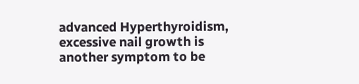advanced Hyperthyroidism, excessive nail growth is another symptom to be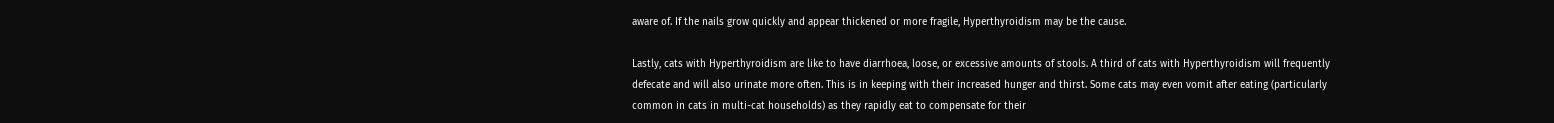aware of. If the nails grow quickly and appear thickened or more fragile, Hyperthyroidism may be the cause.

Lastly, cats with Hyperthyroidism are like to have diarrhoea, loose, or excessive amounts of stools. A third of cats with Hyperthyroidism will frequently defecate and will also urinate more often. This is in keeping with their increased hunger and thirst. Some cats may even vomit after eating (particularly common in cats in multi-cat households) as they rapidly eat to compensate for their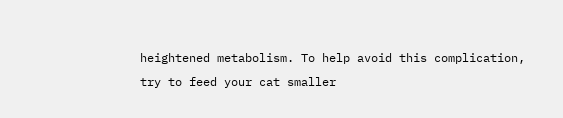heightened metabolism. To help avoid this complication, try to feed your cat smaller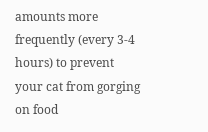amounts more frequently (every 3-4 hours) to prevent your cat from gorging on food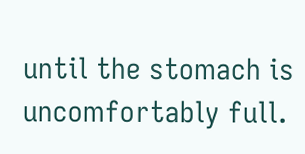until the stomach is uncomfortably full.